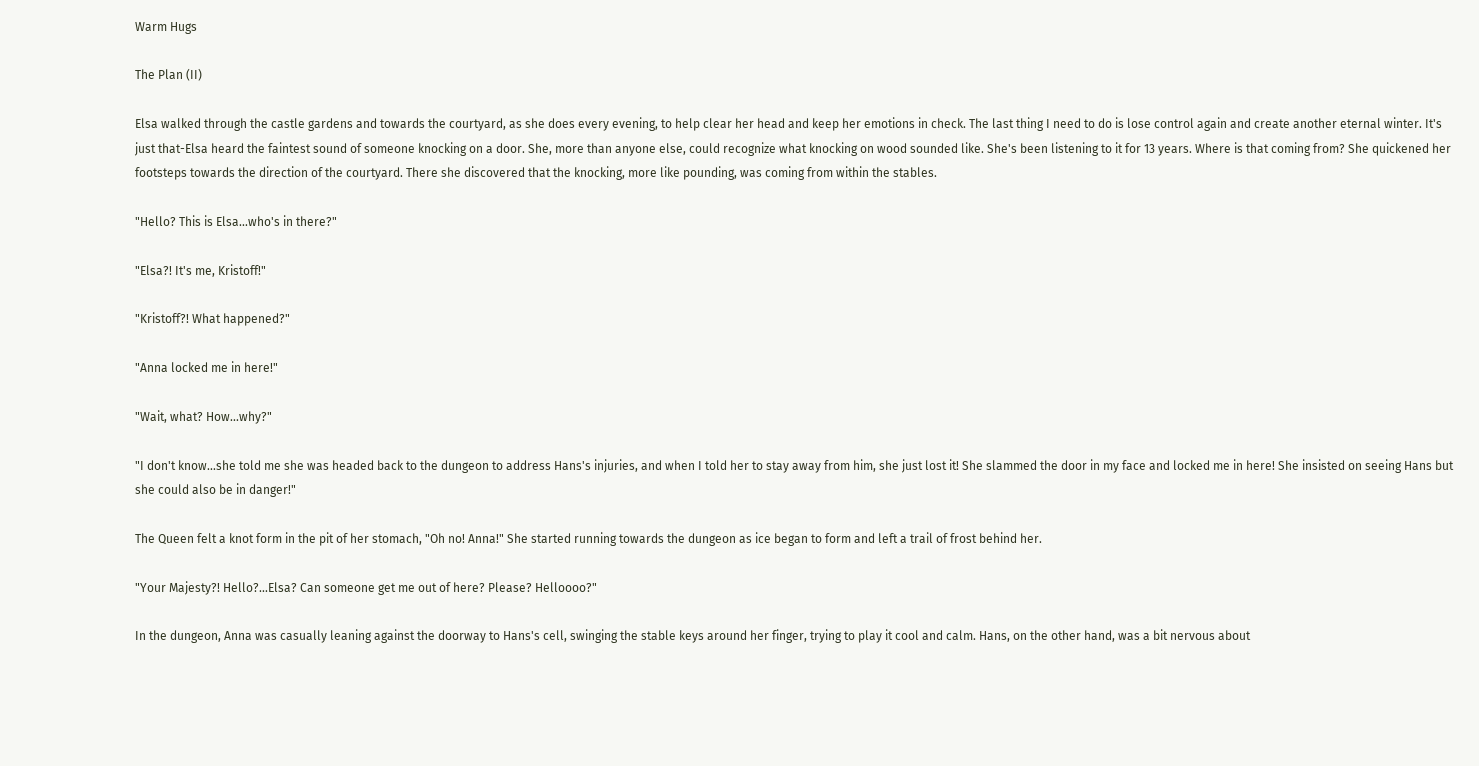Warm Hugs

The Plan (II)

Elsa walked through the castle gardens and towards the courtyard, as she does every evening, to help clear her head and keep her emotions in check. The last thing I need to do is lose control again and create another eternal winter. It's just that-Elsa heard the faintest sound of someone knocking on a door. She, more than anyone else, could recognize what knocking on wood sounded like. She's been listening to it for 13 years. Where is that coming from? She quickened her footsteps towards the direction of the courtyard. There she discovered that the knocking, more like pounding, was coming from within the stables.

"Hello? This is Elsa...who's in there?"

"Elsa?! It's me, Kristoff!"

"Kristoff?! What happened?"

"Anna locked me in here!"

"Wait, what? How...why?"

"I don't know...she told me she was headed back to the dungeon to address Hans's injuries, and when I told her to stay away from him, she just lost it! She slammed the door in my face and locked me in here! She insisted on seeing Hans but she could also be in danger!"

The Queen felt a knot form in the pit of her stomach, "Oh no! Anna!" She started running towards the dungeon as ice began to form and left a trail of frost behind her.

"Your Majesty?! Hello?...Elsa? Can someone get me out of here? Please? Helloooo?"

In the dungeon, Anna was casually leaning against the doorway to Hans's cell, swinging the stable keys around her finger, trying to play it cool and calm. Hans, on the other hand, was a bit nervous about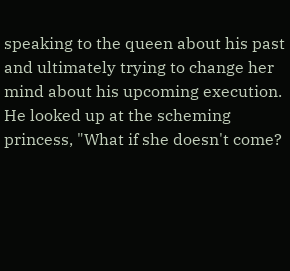speaking to the queen about his past and ultimately trying to change her mind about his upcoming execution. He looked up at the scheming princess, "What if she doesn't come?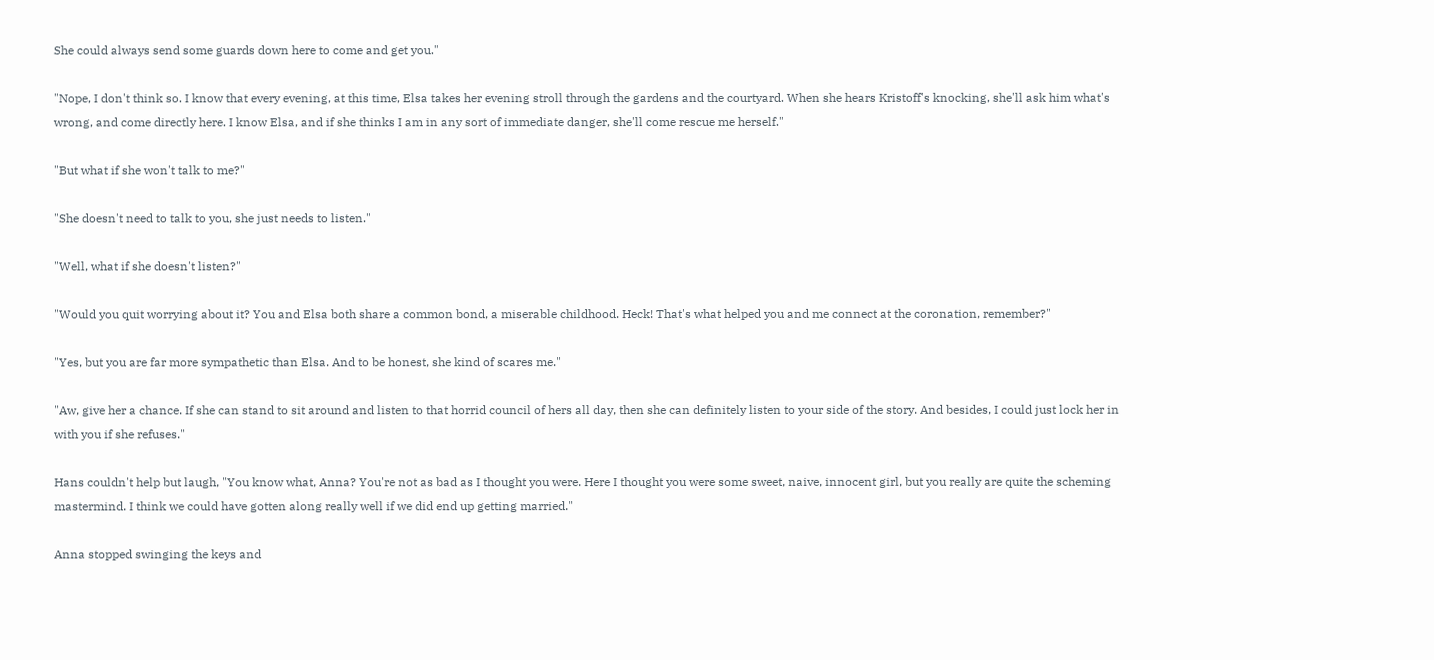She could always send some guards down here to come and get you."

"Nope, I don't think so. I know that every evening, at this time, Elsa takes her evening stroll through the gardens and the courtyard. When she hears Kristoff's knocking, she'll ask him what's wrong, and come directly here. I know Elsa, and if she thinks I am in any sort of immediate danger, she'll come rescue me herself."

"But what if she won't talk to me?"

"She doesn't need to talk to you, she just needs to listen."

"Well, what if she doesn't listen?"

"Would you quit worrying about it? You and Elsa both share a common bond, a miserable childhood. Heck! That's what helped you and me connect at the coronation, remember?"

"Yes, but you are far more sympathetic than Elsa. And to be honest, she kind of scares me."

"Aw, give her a chance. If she can stand to sit around and listen to that horrid council of hers all day, then she can definitely listen to your side of the story. And besides, I could just lock her in with you if she refuses."

Hans couldn't help but laugh, "You know what, Anna? You're not as bad as I thought you were. Here I thought you were some sweet, naive, innocent girl, but you really are quite the scheming mastermind. I think we could have gotten along really well if we did end up getting married."

Anna stopped swinging the keys and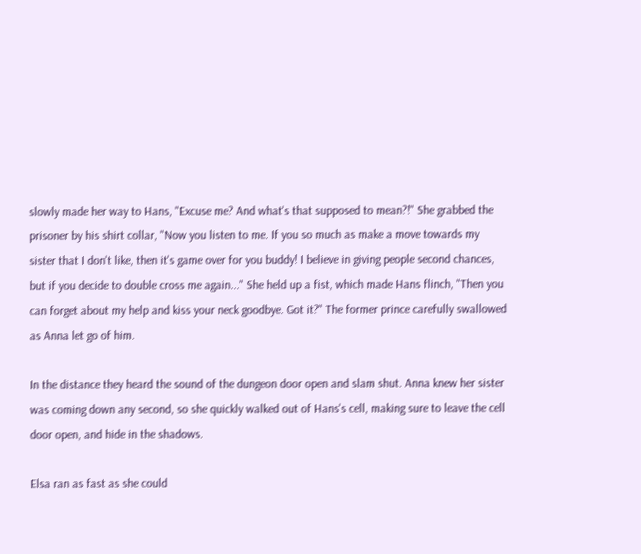slowly made her way to Hans, "Excuse me? And what's that supposed to mean?!" She grabbed the prisoner by his shirt collar, "Now you listen to me. If you so much as make a move towards my sister that I don't like, then it's game over for you buddy! I believe in giving people second chances, but if you decide to double cross me again..." She held up a fist, which made Hans flinch, "Then you can forget about my help and kiss your neck goodbye. Got it?" The former prince carefully swallowed as Anna let go of him.

In the distance they heard the sound of the dungeon door open and slam shut. Anna knew her sister was coming down any second, so she quickly walked out of Hans's cell, making sure to leave the cell door open, and hide in the shadows.

Elsa ran as fast as she could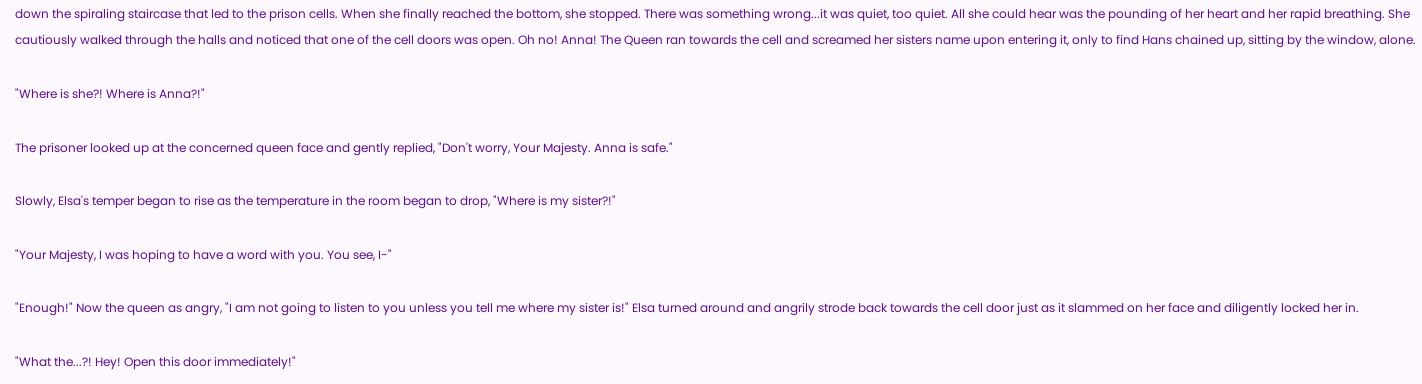down the spiraling staircase that led to the prison cells. When she finally reached the bottom, she stopped. There was something wrong...it was quiet, too quiet. All she could hear was the pounding of her heart and her rapid breathing. She cautiously walked through the halls and noticed that one of the cell doors was open. Oh no! Anna! The Queen ran towards the cell and screamed her sisters name upon entering it, only to find Hans chained up, sitting by the window, alone.

"Where is she?! Where is Anna?!"

The prisoner looked up at the concerned queen face and gently replied, "Don't worry, Your Majesty. Anna is safe."

Slowly, Elsa's temper began to rise as the temperature in the room began to drop, "Where is my sister?!"

"Your Majesty, I was hoping to have a word with you. You see, I-"

"Enough!" Now the queen as angry, "I am not going to listen to you unless you tell me where my sister is!" Elsa turned around and angrily strode back towards the cell door just as it slammed on her face and diligently locked her in.

"What the...?! Hey! Open this door immediately!"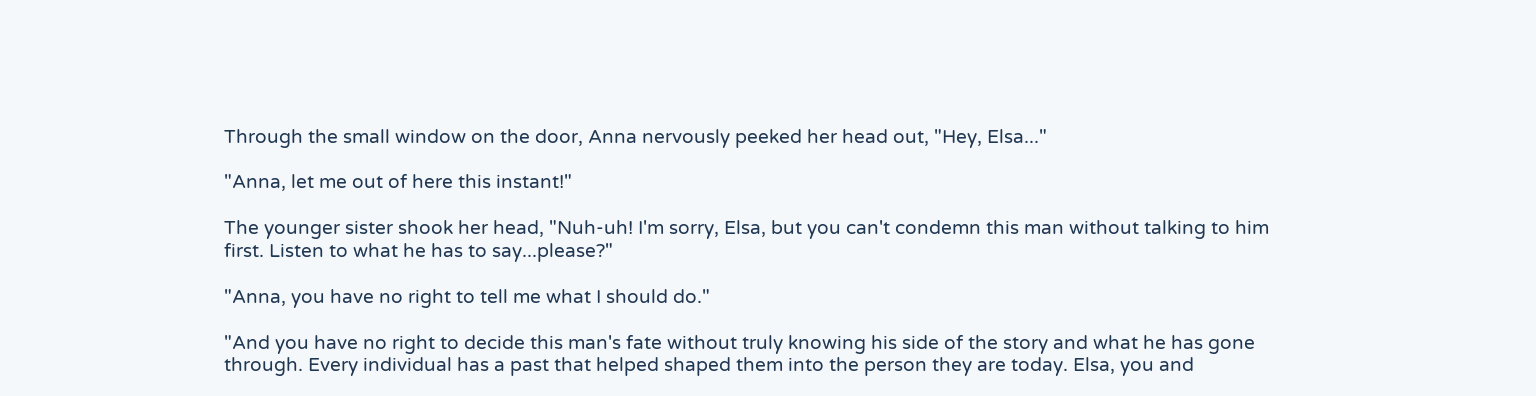Through the small window on the door, Anna nervously peeked her head out, "Hey, Elsa..."

"Anna, let me out of here this instant!"

The younger sister shook her head, "Nuh-uh! I'm sorry, Elsa, but you can't condemn this man without talking to him first. Listen to what he has to say...please?"

"Anna, you have no right to tell me what I should do."

"And you have no right to decide this man's fate without truly knowing his side of the story and what he has gone through. Every individual has a past that helped shaped them into the person they are today. Elsa, you and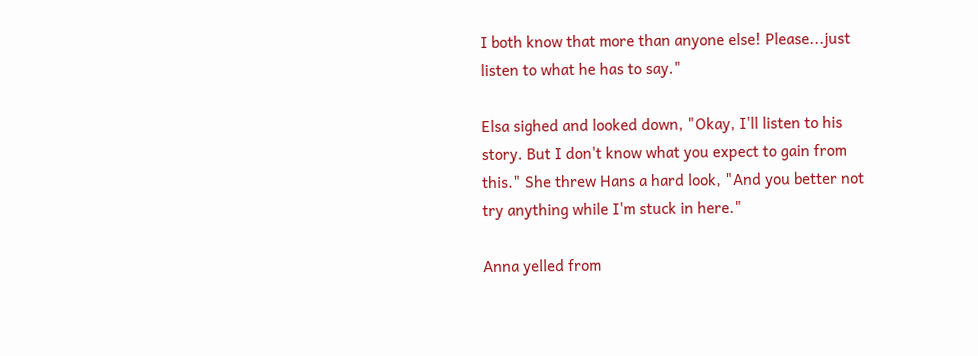I both know that more than anyone else! Please...just listen to what he has to say."

Elsa sighed and looked down, "Okay, I'll listen to his story. But I don't know what you expect to gain from this." She threw Hans a hard look, "And you better not try anything while I'm stuck in here."

Anna yelled from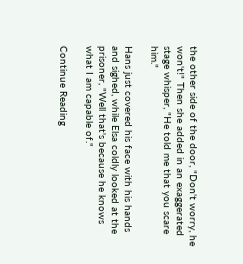the other side of the door, "Don't worry, he won't!" Then she added in an exaggerated stage whisper, "He told me that you scare him."

Hans just covered his face with his hands and sighed, while Elsa coldly looked at the prisoner, "Well that's because he knows what I am capable of."

Continue Reading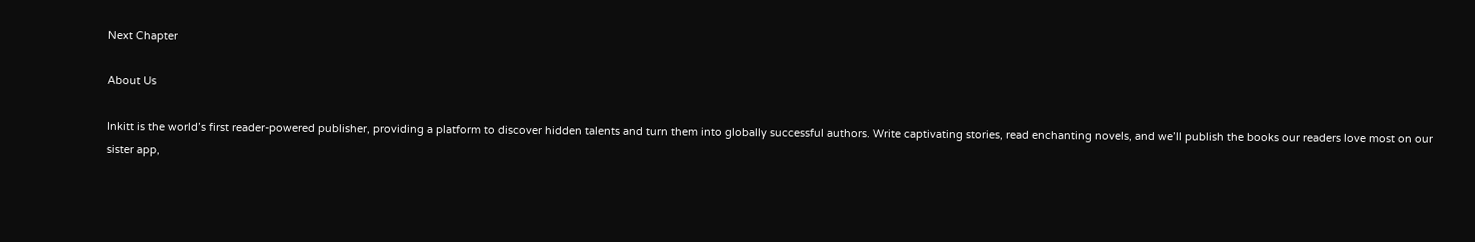Next Chapter

About Us

Inkitt is the world’s first reader-powered publisher, providing a platform to discover hidden talents and turn them into globally successful authors. Write captivating stories, read enchanting novels, and we’ll publish the books our readers love most on our sister app,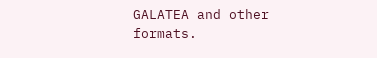GALATEA and other formats.